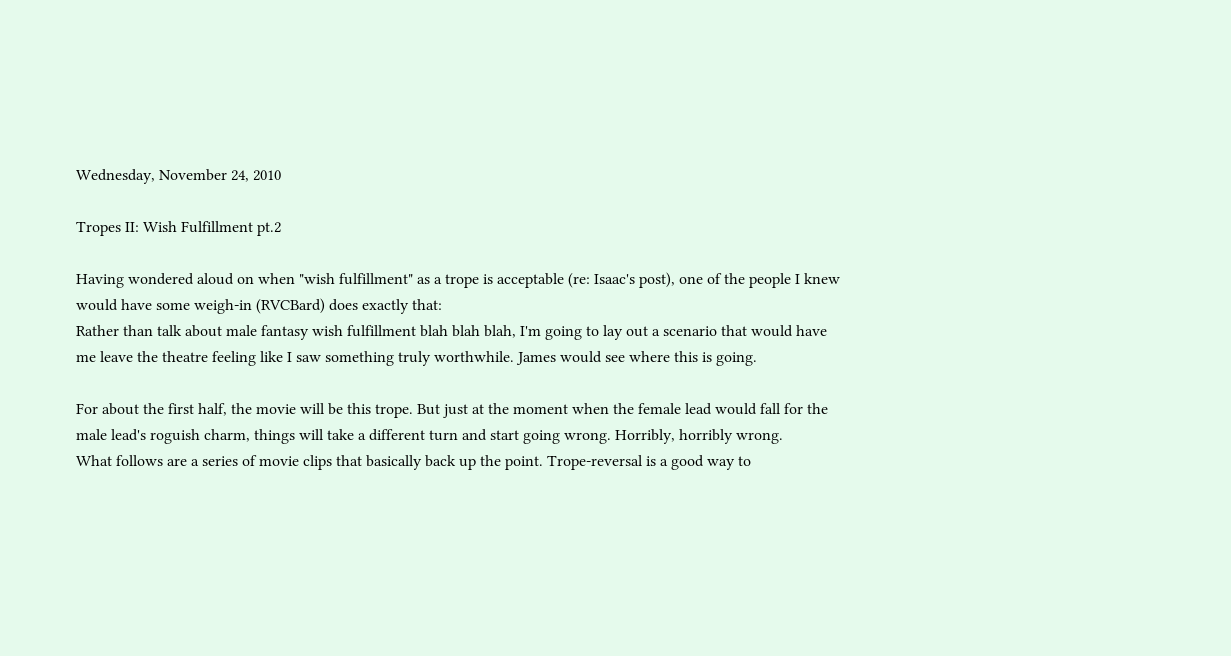Wednesday, November 24, 2010

Tropes II: Wish Fulfillment pt.2

Having wondered aloud on when "wish fulfillment" as a trope is acceptable (re: Isaac's post), one of the people I knew would have some weigh-in (RVCBard) does exactly that:
Rather than talk about male fantasy wish fulfillment blah blah blah, I'm going to lay out a scenario that would have me leave the theatre feeling like I saw something truly worthwhile. James would see where this is going.

For about the first half, the movie will be this trope. But just at the moment when the female lead would fall for the male lead's roguish charm, things will take a different turn and start going wrong. Horribly, horribly wrong.
What follows are a series of movie clips that basically back up the point. Trope-reversal is a good way to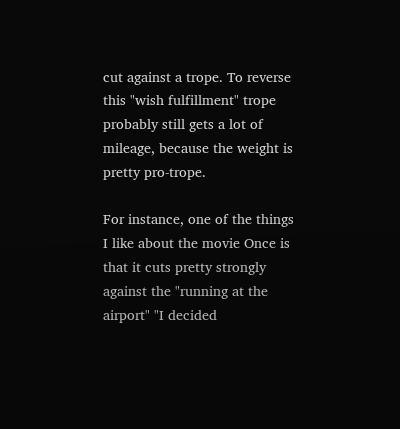cut against a trope. To reverse this "wish fulfillment" trope probably still gets a lot of mileage, because the weight is pretty pro-trope.

For instance, one of the things I like about the movie Once is that it cuts pretty strongly against the "running at the airport" "I decided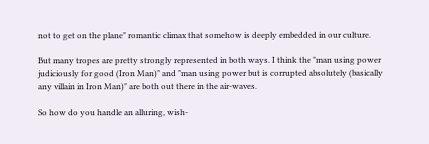not to get on the plane" romantic climax that somehow is deeply embedded in our culture.

But many tropes are pretty strongly represented in both ways. I think the "man using power judiciously for good (Iron Man)" and "man using power but is corrupted absolutely (basically any villain in Iron Man)" are both out there in the air-waves.

So how do you handle an alluring, wish-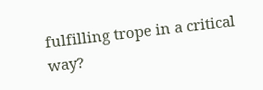fulfilling trope in a critical way?